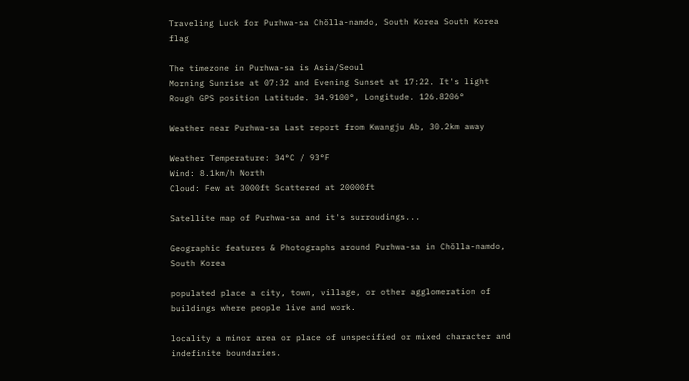Traveling Luck for Purhwa-sa Chŏlla-namdo, South Korea South Korea flag

The timezone in Purhwa-sa is Asia/Seoul
Morning Sunrise at 07:32 and Evening Sunset at 17:22. It's light
Rough GPS position Latitude. 34.9100°, Longitude. 126.8206°

Weather near Purhwa-sa Last report from Kwangju Ab, 30.2km away

Weather Temperature: 34°C / 93°F
Wind: 8.1km/h North
Cloud: Few at 3000ft Scattered at 20000ft

Satellite map of Purhwa-sa and it's surroudings...

Geographic features & Photographs around Purhwa-sa in Chŏlla-namdo, South Korea

populated place a city, town, village, or other agglomeration of buildings where people live and work.

locality a minor area or place of unspecified or mixed character and indefinite boundaries.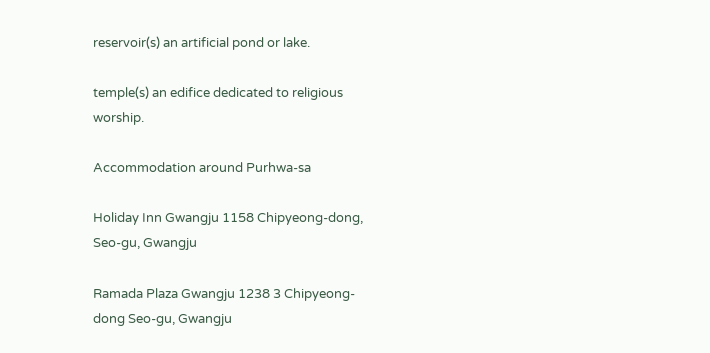reservoir(s) an artificial pond or lake.

temple(s) an edifice dedicated to religious worship.

Accommodation around Purhwa-sa

Holiday Inn Gwangju 1158 Chipyeong-dong, Seo-gu, Gwangju

Ramada Plaza Gwangju 1238 3 Chipyeong-dong Seo-gu, Gwangju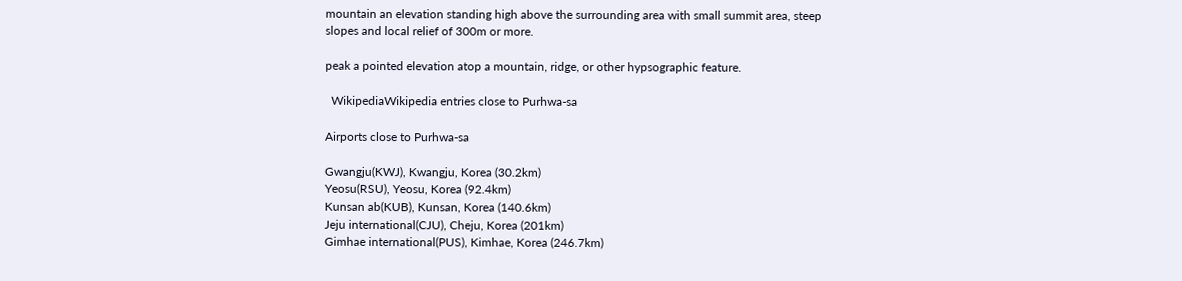mountain an elevation standing high above the surrounding area with small summit area, steep slopes and local relief of 300m or more.

peak a pointed elevation atop a mountain, ridge, or other hypsographic feature.

  WikipediaWikipedia entries close to Purhwa-sa

Airports close to Purhwa-sa

Gwangju(KWJ), Kwangju, Korea (30.2km)
Yeosu(RSU), Yeosu, Korea (92.4km)
Kunsan ab(KUB), Kunsan, Korea (140.6km)
Jeju international(CJU), Cheju, Korea (201km)
Gimhae international(PUS), Kimhae, Korea (246.7km)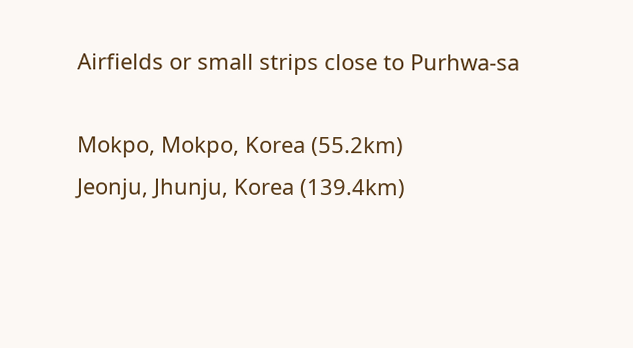Airfields or small strips close to Purhwa-sa

Mokpo, Mokpo, Korea (55.2km)
Jeonju, Jhunju, Korea (139.4km)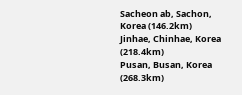Sacheon ab, Sachon, Korea (146.2km)
Jinhae, Chinhae, Korea (218.4km)
Pusan, Busan, Korea (268.3km)